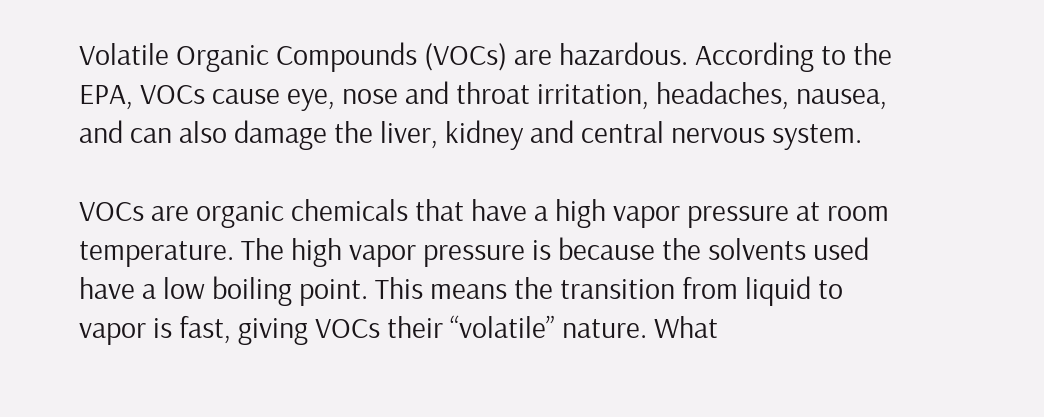Volatile Organic Compounds (VOCs) are hazardous. According to the EPA, VOCs cause eye, nose and throat irritation, headaches, nausea, and can also damage the liver, kidney and central nervous system.

VOCs are organic chemicals that have a high vapor pressure at room temperature. The high vapor pressure is because the solvents used have a low boiling point. This means the transition from liquid to vapor is fast, giving VOCs their “volatile” nature. What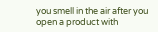you smell in the air after you open a product with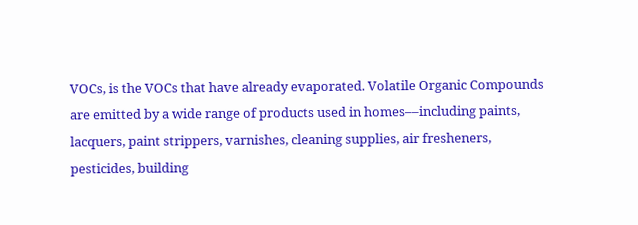VOCs, is the VOCs that have already evaporated. Volatile Organic Compounds are emitted by a wide range of products used in homes––including paints, lacquers, paint strippers, varnishes, cleaning supplies, air fresheners, pesticides, building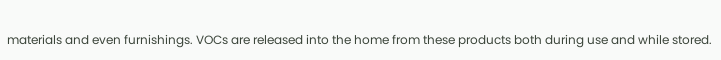materials and even furnishings. VOCs are released into the home from these products both during use and while stored.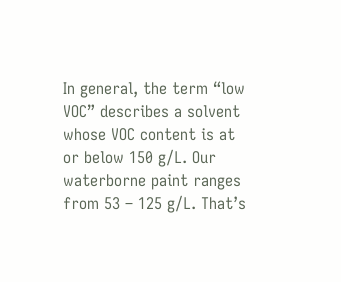In general, the term “low VOC” describes a solvent whose VOC content is at or below 150 g/L. Our waterborne paint ranges from 53 – 125 g/L. That’s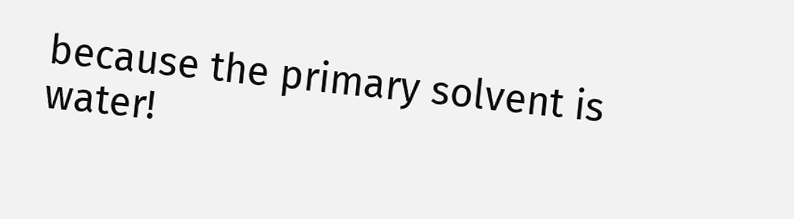because the primary solvent is water!